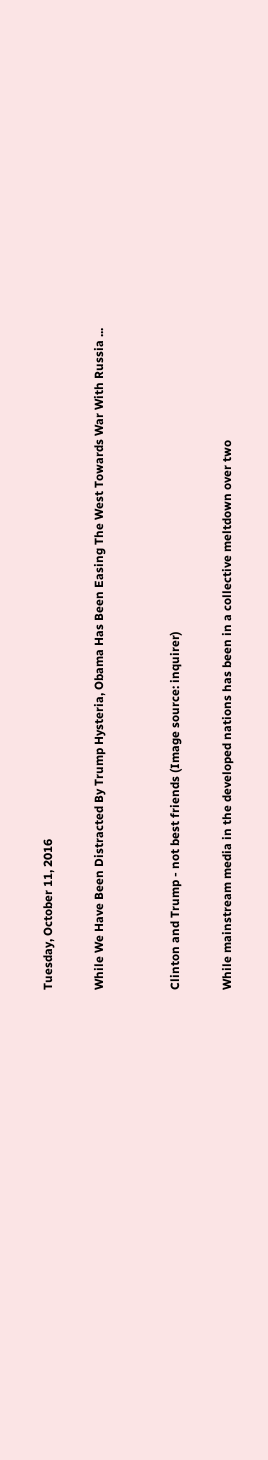Tuesday, October 11, 2016

While We Have Been Distracted By Trump Hysteria, Obama Has Been Easing The West Towards War With Russia ...


Clinton and Trump - not best friends (Image source: inquirer)

While mainstream media in the developed nations has been in a collective meltdown over two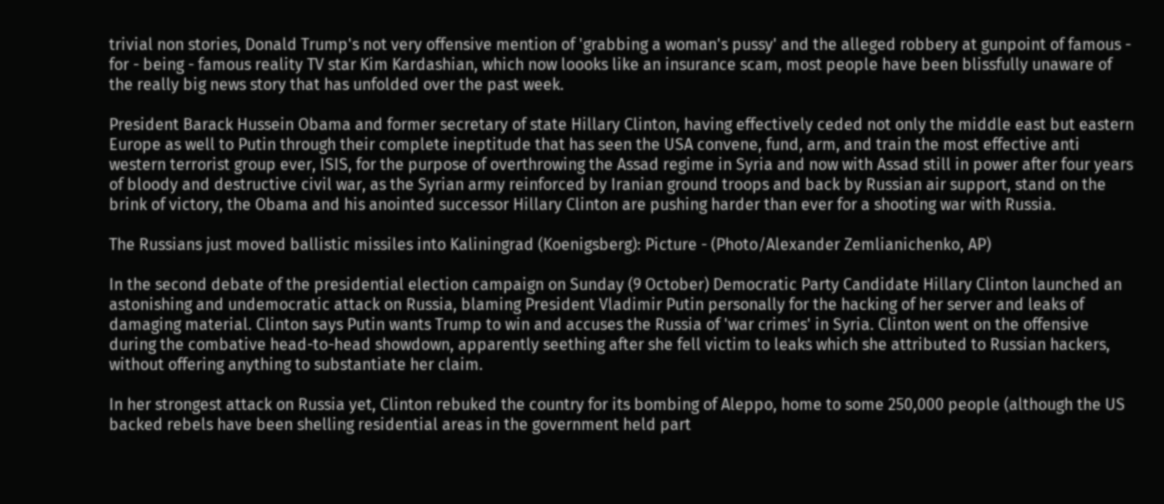trivial non stories, Donald Trump's not very offensive mention of 'grabbing a woman's pussy' and the alleged robbery at gunpoint of famous - for - being - famous reality TV star Kim Kardashian, which now loooks like an insurance scam, most people have been blissfully unaware of the really big news story that has unfolded over the past week.

President Barack Hussein Obama and former secretary of state Hillary Clinton, having effectively ceded not only the middle east but eastern Europe as well to Putin through their complete ineptitude that has seen the USA convene, fund, arm, and train the most effective anti western terrorist group ever, ISIS, for the purpose of overthrowing the Assad regime in Syria and now with Assad still in power after four years of bloody and destructive civil war, as the Syrian army reinforced by Iranian ground troops and back by Russian air support, stand on the brink of victory, the Obama and his anointed successor Hillary Clinton are pushing harder than ever for a shooting war with Russia.

The Russians just moved ballistic missiles into Kaliningrad (Koenigsberg): Picture - (Photo/Alexander Zemlianichenko, AP)

In the second debate of the presidential election campaign on Sunday (9 October) Democratic Party Candidate Hillary Clinton launched an astonishing and undemocratic attack on Russia, blaming President Vladimir Putin personally for the hacking of her server and leaks of damaging material. Clinton says Putin wants Trump to win and accuses the Russia of 'war crimes' in Syria. Clinton went on the offensive during the combative head-to-head showdown, apparently seething after she fell victim to leaks which she attributed to Russian hackers, without offering anything to substantiate her claim.

In her strongest attack on Russia yet, Clinton rebuked the country for its bombing of Aleppo, home to some 250,000 people (although the US backed rebels have been shelling residential areas in the government held part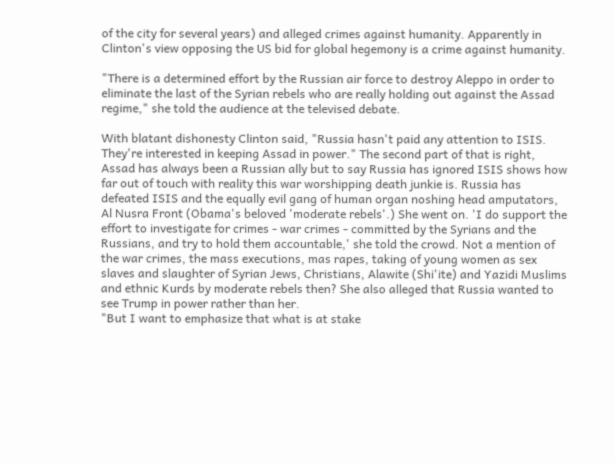of the city for several years) and alleged crimes against humanity. Apparently in Clinton's view opposing the US bid for global hegemony is a crime against humanity.

"There is a determined effort by the Russian air force to destroy Aleppo in order to eliminate the last of the Syrian rebels who are really holding out against the Assad regime," she told the audience at the televised debate.

With blatant dishonesty Clinton said, "Russia hasn't paid any attention to ISIS. They're interested in keeping Assad in power." The second part of that is right, Assad has always been a Russian ally but to say Russia has ignored ISIS shows how far out of touch with reality this war worshipping death junkie is. Russia has defeated ISIS and the equally evil gang of human organ noshing head amputators, Al Nusra Front (Obama's beloved 'moderate rebels'.) She went on. 'I do support the effort to investigate for crimes - war crimes - committed by the Syrians and the Russians, and try to hold them accountable,' she told the crowd. Not a mention of the war crimes, the mass executions, mas rapes, taking of young women as sex slaves and slaughter of Syrian Jews, Christians, Alawite (Shi'ite) and Yazidi Muslims and ethnic Kurds by moderate rebels then? She also alleged that Russia wanted to see Trump in power rather than her.
"But I want to emphasize that what is at stake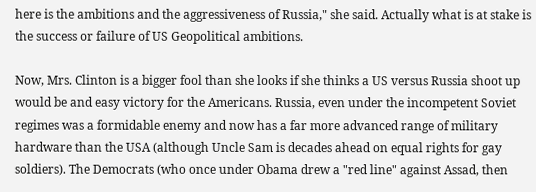here is the ambitions and the aggressiveness of Russia," she said. Actually what is at stake is the success or failure of US Geopolitical ambitions.

Now, Mrs. Clinton is a bigger fool than she looks if she thinks a US versus Russia shoot up would be and easy victory for the Americans. Russia, even under the incompetent Soviet regimes was a formidable enemy and now has a far more advanced range of military hardware than the USA (although Uncle Sam is decades ahead on equal rights for gay soldiers). The Democrats (who once under Obama drew a "red line" against Assad, then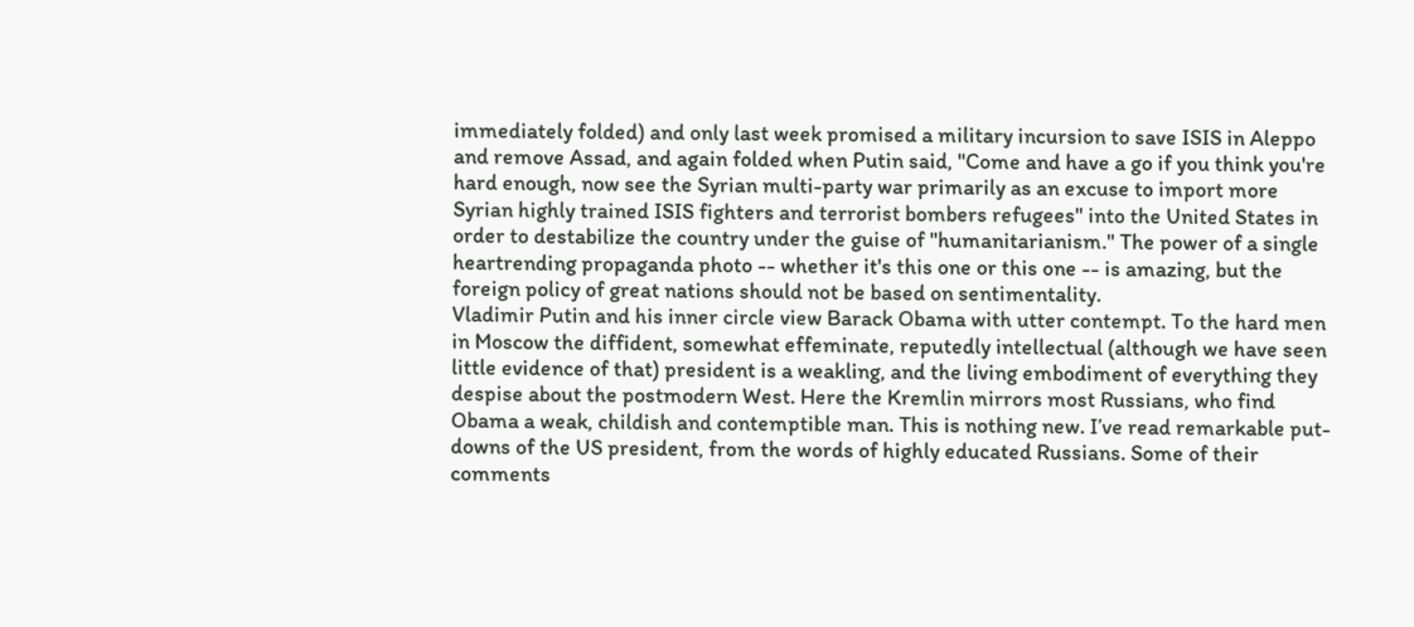immediately folded) and only last week promised a military incursion to save ISIS in Aleppo and remove Assad, and again folded when Putin said, "Come and have a go if you think you're hard enough, now see the Syrian multi-party war primarily as an excuse to import more Syrian highly trained ISIS fighters and terrorist bombers refugees" into the United States in order to destabilize the country under the guise of "humanitarianism." The power of a single heartrending propaganda photo -- whether it's this one or this one -- is amazing, but the foreign policy of great nations should not be based on sentimentality.
Vladimir Putin and his inner circle view Barack Obama with utter contempt. To the hard men in Moscow the diffident, somewhat effeminate, reputedly intellectual (although we have seen little evidence of that) president is a weakling, and the living embodiment of everything they despise about the postmodern West. Here the Kremlin mirrors most Russians, who find Obama a weak, childish and contemptible man. This is nothing new. I’ve read remarkable put-downs of the US president, from the words of highly educated Russians. Some of their comments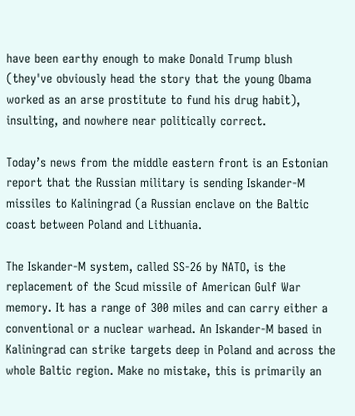have been earthy enough to make Donald Trump blush (they've obviously head the story that the young Obama worked as an arse prostitute to fund his drug habit), insulting, and nowhere near politically correct.

Today’s news from the middle eastern front is an Estonian report that the Russian military is sending Iskander-M missiles to Kaliningrad (a Russian enclave on the Baltic coast between Poland and Lithuania.

The Iskander-M system, called SS-26 by NATO, is the replacement of the Scud missile of American Gulf War memory. It has a range of 300 miles and can carry either a conventional or a nuclear warhead. An Iskander-M based in Kaliningrad can strike targets deep in Poland and across the whole Baltic region. Make no mistake, this is primarily an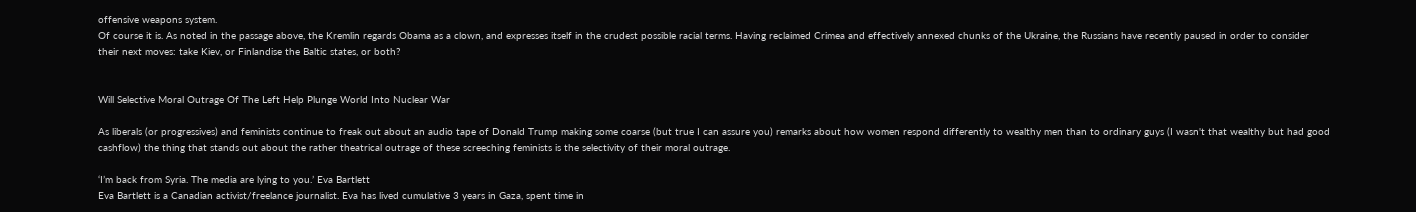offensive weapons system.
Of course it is. As noted in the passage above, the Kremlin regards Obama as a clown, and expresses itself in the crudest possible racial terms. Having reclaimed Crimea and effectively annexed chunks of the Ukraine, the Russians have recently paused in order to consider their next moves: take Kiev, or Finlandise the Baltic states, or both?


Will Selective Moral Outrage Of The Left Help Plunge World Into Nuclear War

As liberals (or progressives) and feminists continue to freak out about an audio tape of Donald Trump making some coarse (but true I can assure you) remarks about how women respond differently to wealthy men than to ordinary guys (I wasn't that wealthy but had good cashflow) the thing that stands out about the rather theatrical outrage of these screeching feminists is the selectivity of their moral outrage.

‘I’m back from Syria. The media are lying to you.’ Eva Bartlett
Eva Bartlett is a Canadian activist/freelance journalist. Eva has lived cumulative 3 years in Gaza, spent time in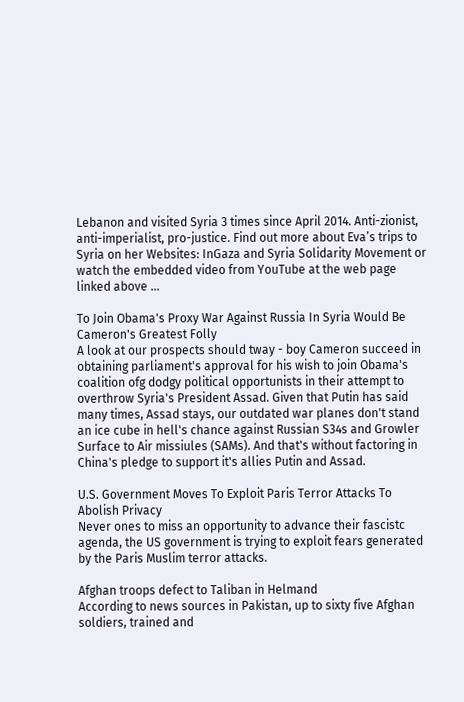Lebanon and visited Syria 3 times since April 2014. Anti-zionist, anti-imperialist, pro-justice. Find out more about Eva’s trips to Syria on her Websites: InGaza and Syria Solidarity Movement or watch the embedded video from YouTube at the web page linked above ...

To Join Obama's Proxy War Against Russia In Syria Would Be Cameron's Greatest Folly
A look at our prospects should tway - boy Cameron succeed in obtaining parliament's approval for his wish to join Obama's coalition ofg dodgy political opportunists in their attempt to overthrow Syria's President Assad. Given that Putin has said many times, Assad stays, our outdated war planes don't stand an ice cube in hell's chance against Russian S34s and Growler Surface to Air missiules (SAMs). And that's without factoring in China's pledge to support it's allies Putin and Assad.

U.S. Government Moves To Exploit Paris Terror Attacks To Abolish Privacy
Never ones to miss an opportunity to advance their fascistc agenda, the US government is trying to exploit fears generated by the Paris Muslim terror attacks.

Afghan troops defect to Taliban in Helmand
According to news sources in Pakistan, up to sixty five Afghan soldiers, trained and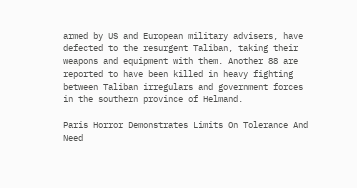armed by US and European military advisers, have defected to the resurgent Taliban, taking their weapons and equipment with them. Another 88 are reported to have been killed in heavy fighting between Taliban irregulars and government forces in the southern province of Helmand.

Paris Horror Demonstrates Limits On Tolerance And Need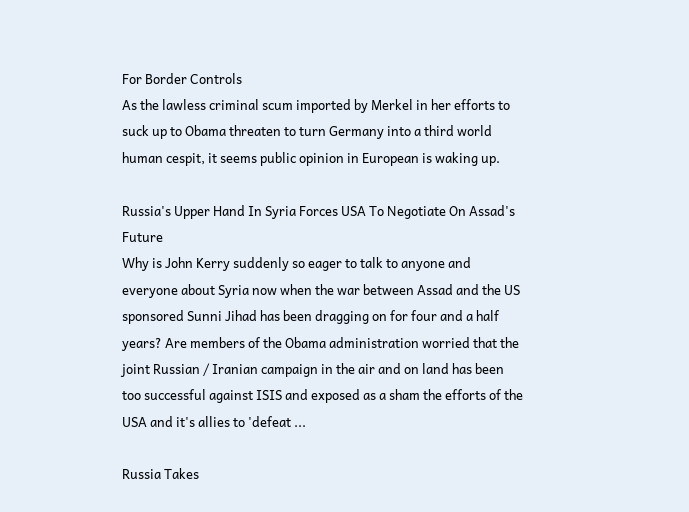For Border Controls
As the lawless criminal scum imported by Merkel in her efforts to suck up to Obama threaten to turn Germany into a third world human cespit, it seems public opinion in European is waking up.

Russia's Upper Hand In Syria Forces USA To Negotiate On Assad's Future
Why is John Kerry suddenly so eager to talk to anyone and everyone about Syria now when the war between Assad and the US sponsored Sunni Jihad has been dragging on for four and a half years? Are members of the Obama administration worried that the joint Russian / Iranian campaign in the air and on land has been too successful against ISIS and exposed as a sham the efforts of the USA and it's allies to 'defeat ...

Russia Takes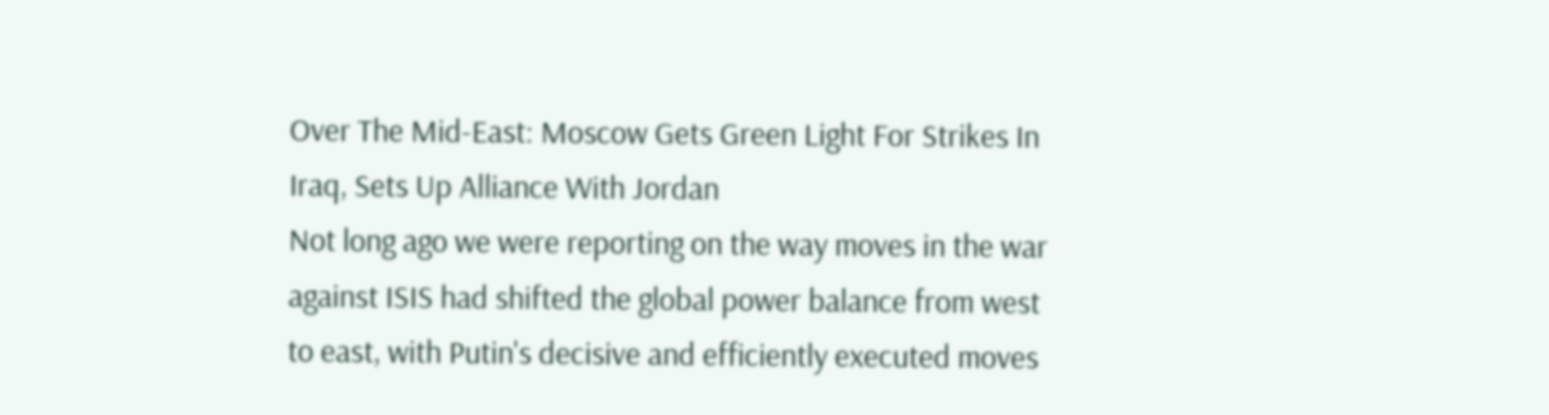Over The Mid-East: Moscow Gets Green Light For Strikes In Iraq, Sets Up Alliance With Jordan
Not long ago we were reporting on the way moves in the war against ISIS had shifted the global power balance from west to east, with Putin's decisive and efficiently executed moves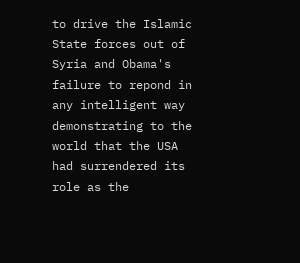to drive the Islamic State forces out of Syria and Obama's failure to repond in any intelligent way demonstrating to the world that the USA had surrendered its role as the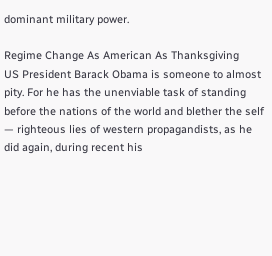dominant military power.

Regime Change As American As Thanksgiving
US President Barack Obama is someone to almost pity. For he has the unenviable task of standing before the nations of the world and blether the self — righteous lies of western propagandists, as he did again, during recent his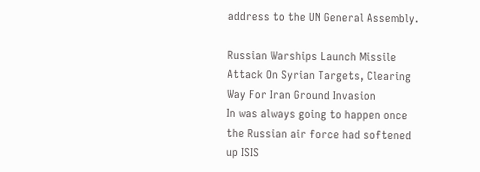address to the UN General Assembly.

Russian Warships Launch Missile Attack On Syrian Targets, Clearing Way For Iran Ground Invasion
In was always going to happen once the Russian air force had softened up ISIS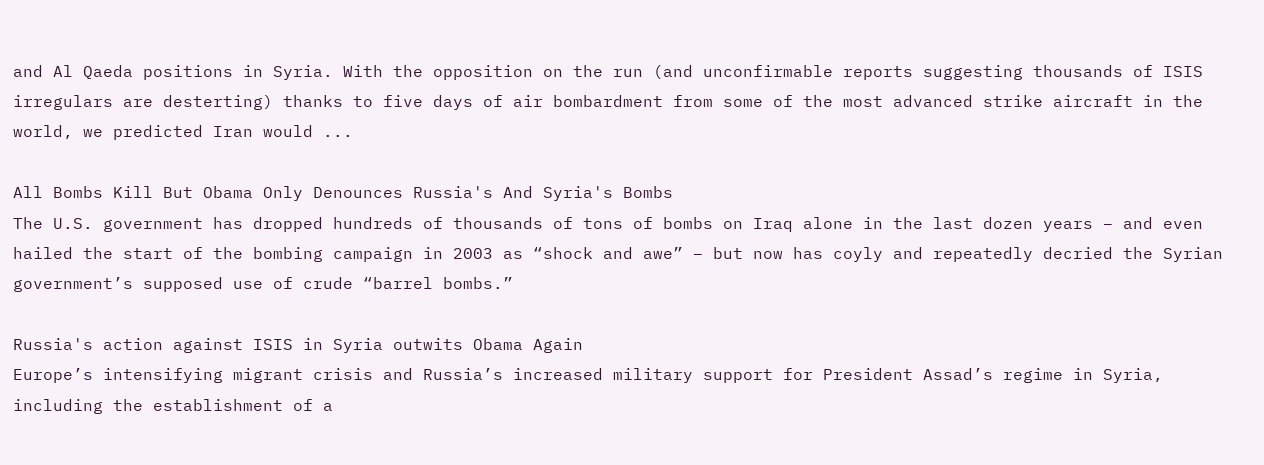and Al Qaeda positions in Syria. With the opposition on the run (and unconfirmable reports suggesting thousands of ISIS irregulars are desterting) thanks to five days of air bombardment from some of the most advanced strike aircraft in the world, we predicted Iran would ...

All Bombs Kill But Obama Only Denounces Russia's And Syria's Bombs
The U.S. government has dropped hundreds of thousands of tons of bombs on Iraq alone in the last dozen years – and even hailed the start of the bombing campaign in 2003 as “shock and awe” – but now has coyly and repeatedly decried the Syrian government’s supposed use of crude “barrel bombs.”

Russia's action against ISIS in Syria outwits Obama Again
Europe’s intensifying migrant crisis and Russia’s increased military support for President Assad’s regime in Syria, including the establishment of a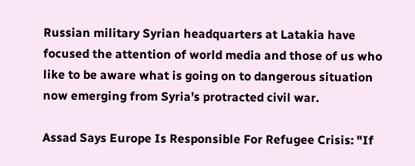Russian military Syrian headquarters at Latakia have focused the attention of world media and those of us who like to be aware what is going on to dangerous situation now emerging from Syria’s protracted civil war.

Assad Says Europe Is Responsible For Refugee Crisis: "If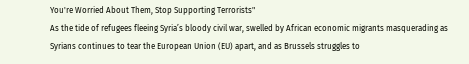You're Worried About Them, Stop Supporting Terrorists"
As the tide of refugees fleeing Syria’s bloody civil war, swelled by African economic migrants masquerading as Syrians continues to tear the European Union (EU) apart, and as Brussels struggles to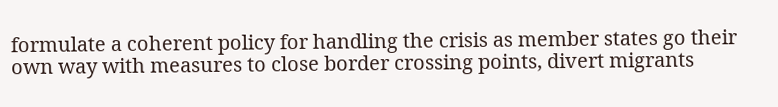formulate a coherent policy for handling the crisis as member states go their own way with measures to close border crossing points, divert migrants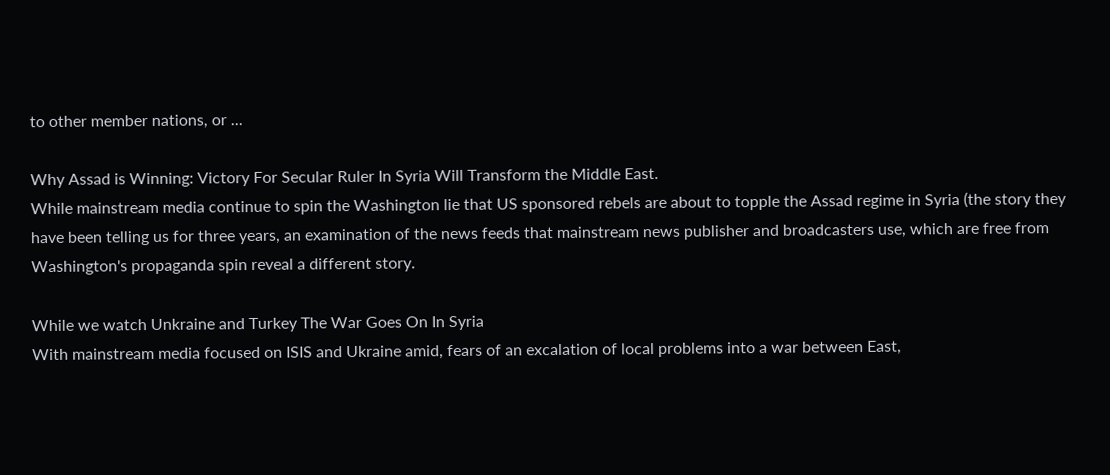to other member nations, or ...

Why Assad is Winning: Victory For Secular Ruler In Syria Will Transform the Middle East.
While mainstream media continue to spin the Washington lie that US sponsored rebels are about to topple the Assad regime in Syria (the story they have been telling us for three years, an examination of the news feeds that mainstream news publisher and broadcasters use, which are free from Washington's propaganda spin reveal a different story.

While we watch Unkraine and Turkey The War Goes On In Syria
With mainstream media focused on ISIS and Ukraine amid, fears of an excalation of local problems into a war between East,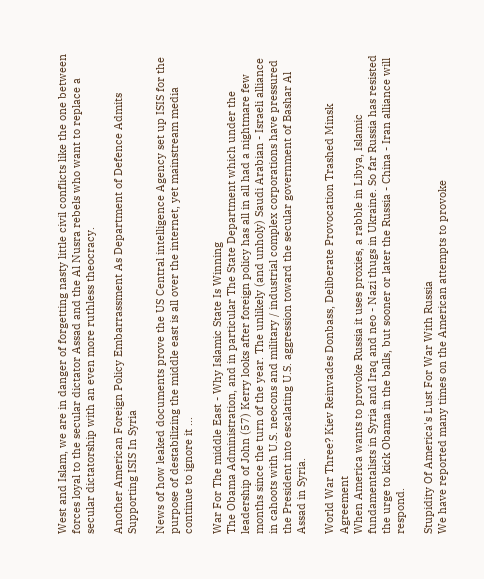West and Islam, we are in danger of forgetting nasty little civil conflicts like the one between forces loyal to the secular dictator Assad and the Al Nusra rebels who want to replace a secular dictatorship with an even more ruthless theocracy.

Another American Foreign Policy Embarrassment As Department of Defence Admits Supporting ISIS In Syria

News of how leaked documents prove the US Central intelligence Agency set up ISIS for the purpose of destabilizing the middle east is all over the internet, yet mainstream media continue to ignore it ...

War For The middle East - Why Islamic State Is Winning
The Obama Administration, and in particular The State Department which under the leadership of John (57) Kerry looks after foreign policy has all in all had a nightmare few months since the turn of the year. The unlikely (and unholy) Saudi Arabian - Israeli alliance in cahoots with U.S. neocons and military / industrial complex corporations have pressured the President into escalating U.S. aggression toward the secular government of Bashar Al Assad in Syria.

World War Three? Kiev Reinvades Donbass, Deliberate Provocation Trashed Minsk Agreement
When America wants to provoke Russia it uses proxies, a rabble in Libya, Islamic fundamentalists in Syria and Iraq and neo - Nazi thugs in Ukraine. So far Russia has resisted the urge to kick Obama in the balls, but sooner or later the Russia - China - Iran alliance will respond.

Stupidity Of America's Lust For War With Russia
We have reported many times on the American attempts to provoke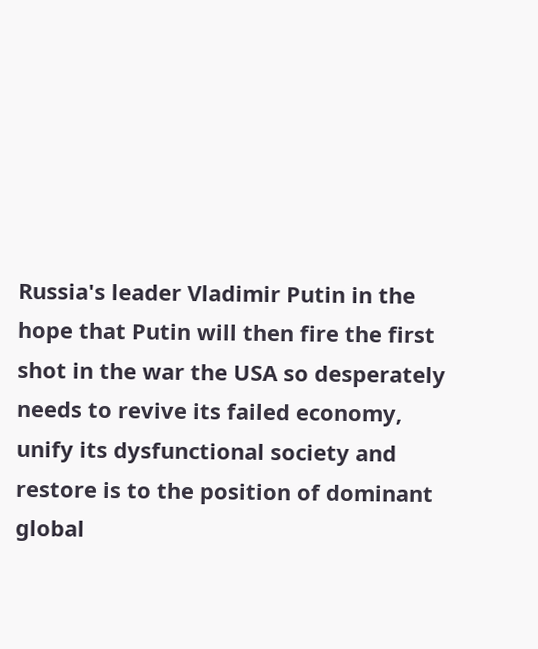Russia's leader Vladimir Putin in the hope that Putin will then fire the first shot in the war the USA so desperately needs to revive its failed economy, unify its dysfunctional society and restore is to the position of dominant global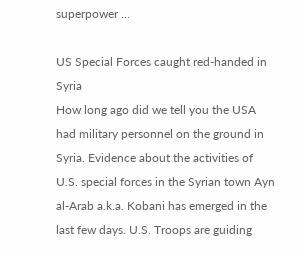superpower ...

US Special Forces caught red-handed in Syria
How long ago did we tell you the USA had military personnel on the ground in Syria. Evidence about the activities of U.S. special forces in the Syrian town Ayn al-Arab a.k.a. Kobani has emerged in the last few days. U.S. Troops are guiding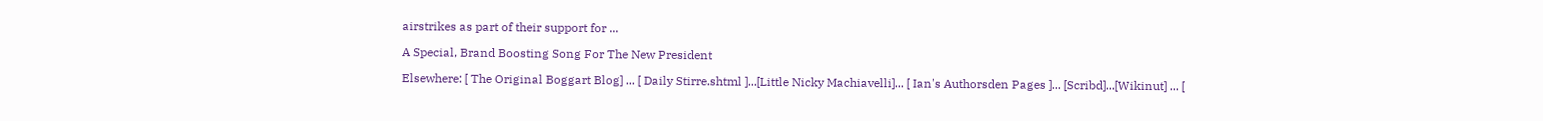airstrikes as part of their support for ...

A Special, Brand Boosting Song For The New President

Elsewhere: [ The Original Boggart Blog] ... [ Daily Stirre.shtml ]...[Little Nicky Machiavelli]... [ Ian's Authorsden Pages ]... [Scribd]...[Wikinut] ... [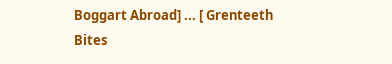Boggart Abroad] ... [ Grenteeth Bites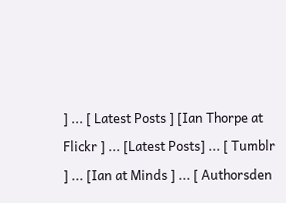] ... [ Latest Posts ] [Ian Thorpe at Flickr ] ... [Latest Posts] ... [ Tumblr ] ... [Ian at Minds ] ... [ Authorsden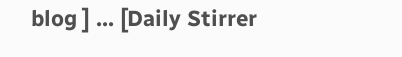blog ] ... [Daily Stirrer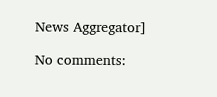News Aggregator]

No comments: